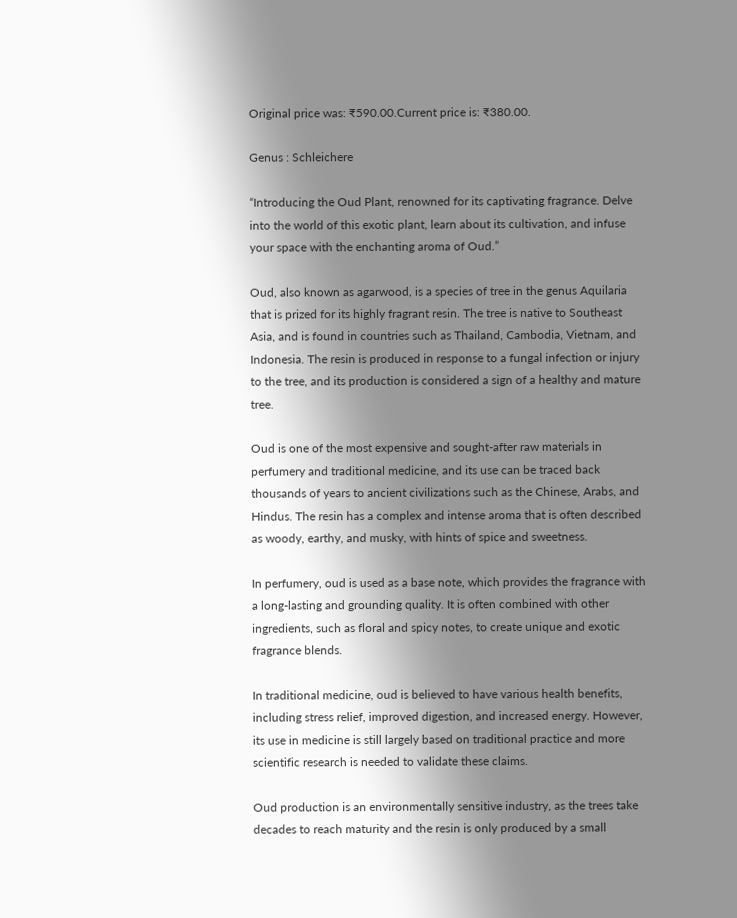Original price was: ₹590.00.Current price is: ₹380.00.

Genus : Schleichere

“Introducing the Oud Plant, renowned for its captivating fragrance. Delve into the world of this exotic plant, learn about its cultivation, and infuse your space with the enchanting aroma of Oud.”

Oud, also known as agarwood, is a species of tree in the genus Aquilaria that is prized for its highly fragrant resin. The tree is native to Southeast Asia, and is found in countries such as Thailand, Cambodia, Vietnam, and Indonesia. The resin is produced in response to a fungal infection or injury to the tree, and its production is considered a sign of a healthy and mature tree.

Oud is one of the most expensive and sought-after raw materials in perfumery and traditional medicine, and its use can be traced back thousands of years to ancient civilizations such as the Chinese, Arabs, and Hindus. The resin has a complex and intense aroma that is often described as woody, earthy, and musky, with hints of spice and sweetness.

In perfumery, oud is used as a base note, which provides the fragrance with a long-lasting and grounding quality. It is often combined with other ingredients, such as floral and spicy notes, to create unique and exotic fragrance blends.

In traditional medicine, oud is believed to have various health benefits, including stress relief, improved digestion, and increased energy. However, its use in medicine is still largely based on traditional practice and more scientific research is needed to validate these claims.

Oud production is an environmentally sensitive industry, as the trees take decades to reach maturity and the resin is only produced by a small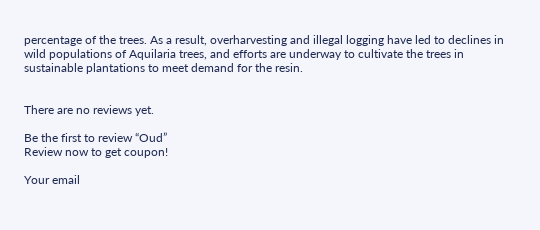percentage of the trees. As a result, overharvesting and illegal logging have led to declines in wild populations of Aquilaria trees, and efforts are underway to cultivate the trees in sustainable plantations to meet demand for the resin.


There are no reviews yet.

Be the first to review “Oud”
Review now to get coupon!

Your email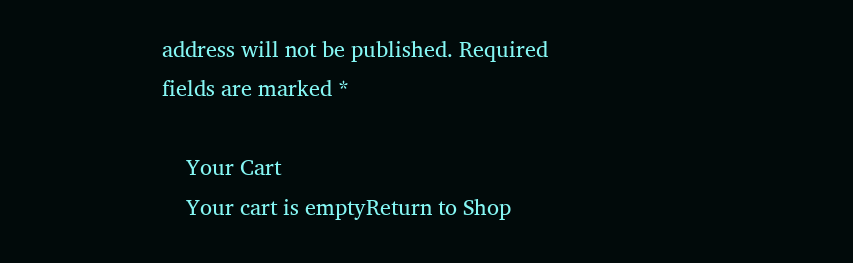address will not be published. Required fields are marked *

    Your Cart
    Your cart is emptyReturn to Shop